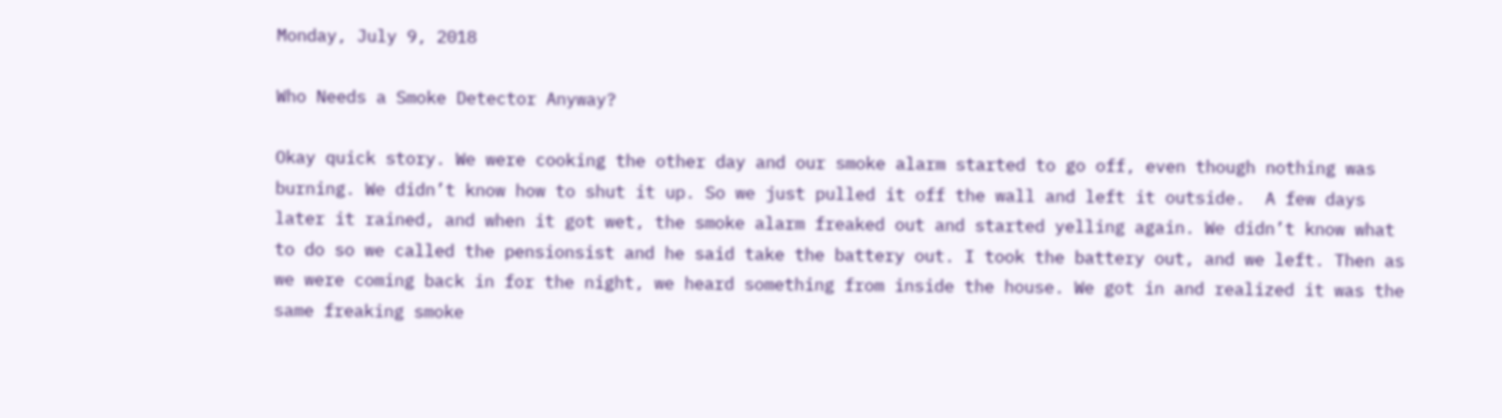Monday, July 9, 2018

Who Needs a Smoke Detector Anyway?

Okay quick story. We were cooking the other day and our smoke alarm started to go off, even though nothing was burning. We didn’t know how to shut it up. So we just pulled it off the wall and left it outside.  A few days later it rained, and when it got wet, the smoke alarm freaked out and started yelling again. We didn’t know what to do so we called the pensionsist and he said take the battery out. I took the battery out, and we left. Then as we were coming back in for the night, we heard something from inside the house. We got in and realized it was the same freaking smoke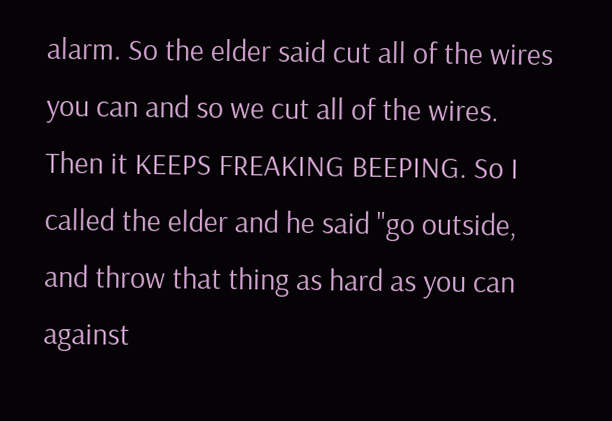alarm. So the elder said cut all of the wires you can and so we cut all of the wires. Then it KEEPS FREAKING BEEPING. So I called the elder and he said "go outside, and throw that thing as hard as you can against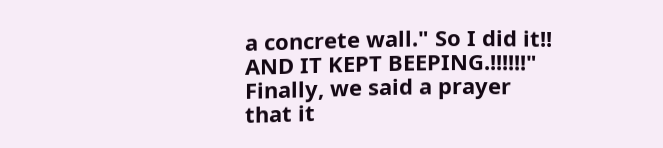a concrete wall." So I did it!! AND IT KEPT BEEPING.!!!!!!" Finally, we said a prayer that it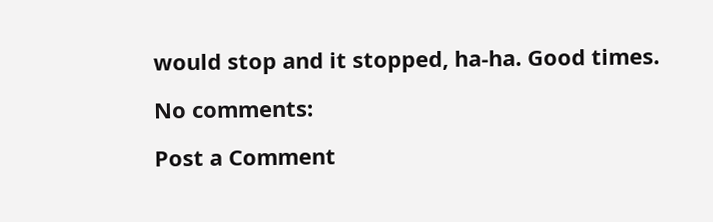would stop and it stopped, ha-ha. Good times.

No comments:

Post a Comment